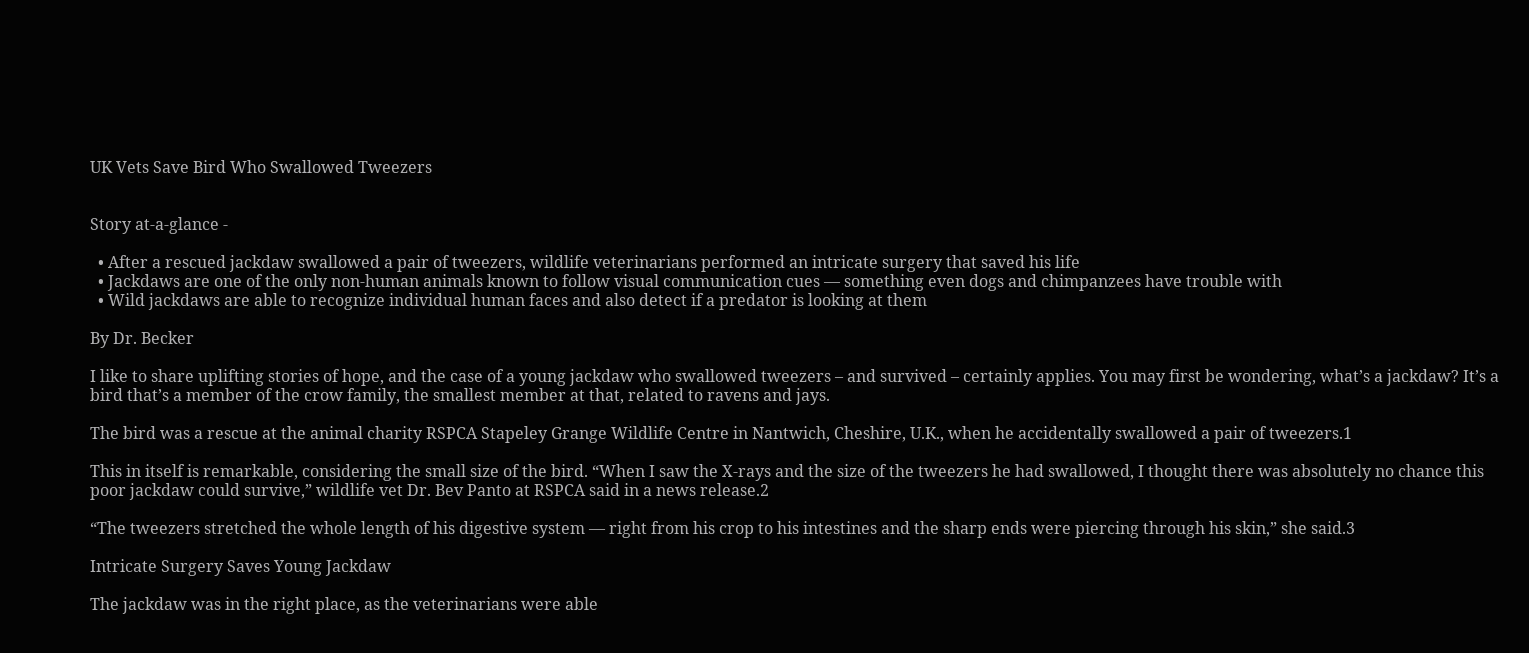UK Vets Save Bird Who Swallowed Tweezers


Story at-a-glance -

  • After a rescued jackdaw swallowed a pair of tweezers, wildlife veterinarians performed an intricate surgery that saved his life
  • Jackdaws are one of the only non-human animals known to follow visual communication cues — something even dogs and chimpanzees have trouble with
  • Wild jackdaws are able to recognize individual human faces and also detect if a predator is looking at them

By Dr. Becker

I like to share uplifting stories of hope, and the case of a young jackdaw who swallowed tweezers – and survived – certainly applies. You may first be wondering, what’s a jackdaw? It’s a bird that’s a member of the crow family, the smallest member at that, related to ravens and jays.

The bird was a rescue at the animal charity RSPCA Stapeley Grange Wildlife Centre in Nantwich, Cheshire, U.K., when he accidentally swallowed a pair of tweezers.1

This in itself is remarkable, considering the small size of the bird. “When I saw the X-rays and the size of the tweezers he had swallowed, I thought there was absolutely no chance this poor jackdaw could survive,” wildlife vet Dr. Bev Panto at RSPCA said in a news release.2

“The tweezers stretched the whole length of his digestive system — right from his crop to his intestines and the sharp ends were piercing through his skin,” she said.3

Intricate Surgery Saves Young Jackdaw

The jackdaw was in the right place, as the veterinarians were able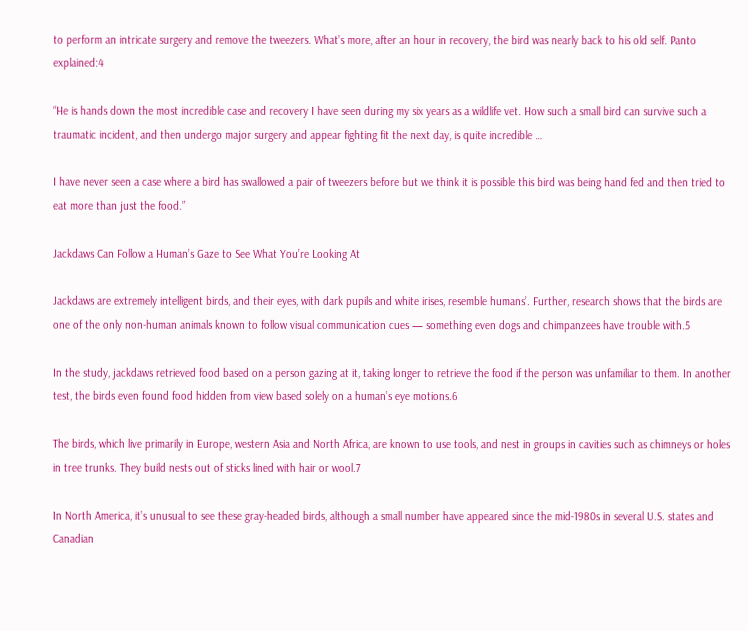to perform an intricate surgery and remove the tweezers. What’s more, after an hour in recovery, the bird was nearly back to his old self. Panto explained:4

“He is hands down the most incredible case and recovery I have seen during my six years as a wildlife vet. How such a small bird can survive such a traumatic incident, and then undergo major surgery and appear fighting fit the next day, is quite incredible …

I have never seen a case where a bird has swallowed a pair of tweezers before but we think it is possible this bird was being hand fed and then tried to eat more than just the food.”

Jackdaws Can Follow a Human’s Gaze to See What You’re Looking At

Jackdaws are extremely intelligent birds, and their eyes, with dark pupils and white irises, resemble humans’. Further, research shows that the birds are one of the only non-human animals known to follow visual communication cues — something even dogs and chimpanzees have trouble with.5

In the study, jackdaws retrieved food based on a person gazing at it, taking longer to retrieve the food if the person was unfamiliar to them. In another test, the birds even found food hidden from view based solely on a human’s eye motions.6

The birds, which live primarily in Europe, western Asia and North Africa, are known to use tools, and nest in groups in cavities such as chimneys or holes in tree trunks. They build nests out of sticks lined with hair or wool.7

In North America, it’s unusual to see these gray-headed birds, although a small number have appeared since the mid-1980s in several U.S. states and Canadian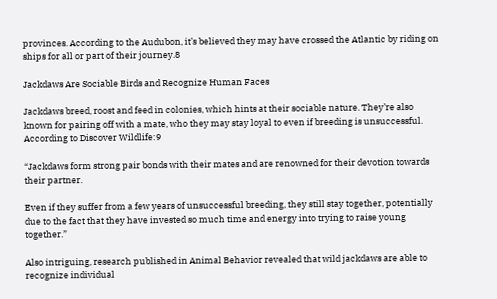provinces. According to the Audubon, it’s believed they may have crossed the Atlantic by riding on ships for all or part of their journey.8

Jackdaws Are Sociable Birds and Recognize Human Faces

Jackdaws breed, roost and feed in colonies, which hints at their sociable nature. They’re also known for pairing off with a mate, who they may stay loyal to even if breeding is unsuccessful. According to Discover Wildlife:9

“Jackdaws form strong pair bonds with their mates and are renowned for their devotion towards their partner.

Even if they suffer from a few years of unsuccessful breeding, they still stay together, potentially due to the fact that they have invested so much time and energy into trying to raise young together.”

Also intriguing, research published in Animal Behavior revealed that wild jackdaws are able to recognize individual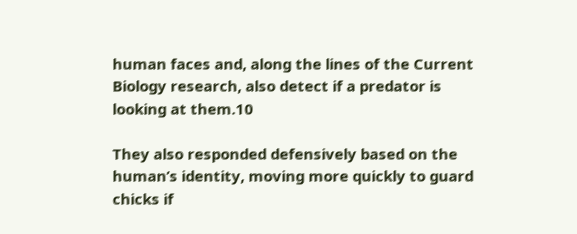human faces and, along the lines of the Current Biology research, also detect if a predator is looking at them.10

They also responded defensively based on the human’s identity, moving more quickly to guard chicks if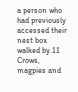a person who had previously accessed their nest box walked by.11 Crows, magpies and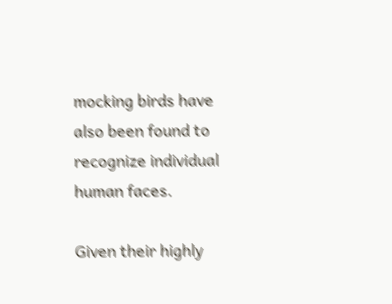mocking birds have also been found to recognize individual human faces.

Given their highly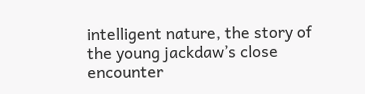intelligent nature, the story of the young jackdaw’s close encounter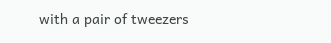with a pair of tweezers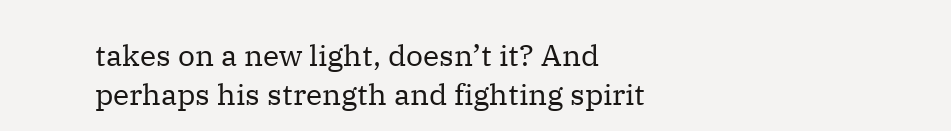takes on a new light, doesn’t it? And perhaps his strength and fighting spirit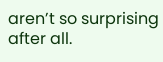aren’t so surprising after all.